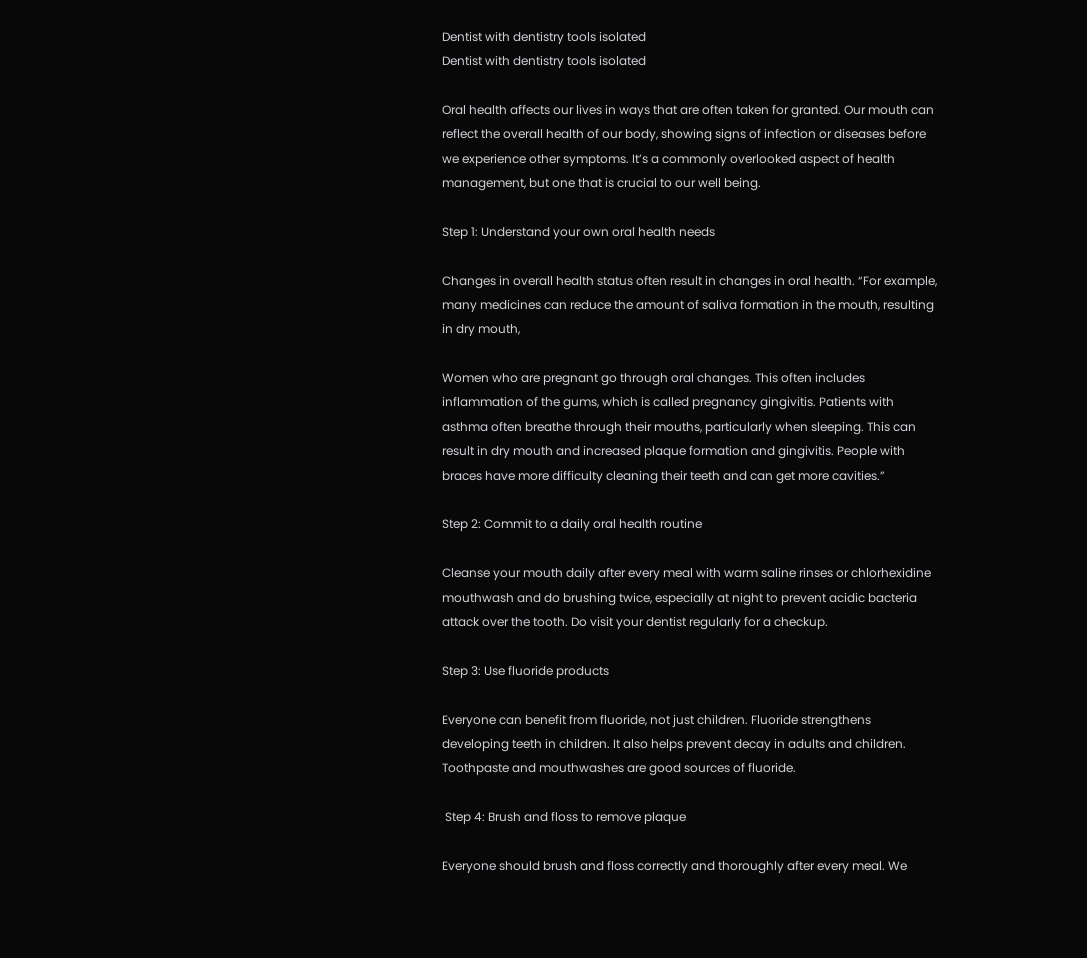Dentist with dentistry tools isolated
Dentist with dentistry tools isolated

Oral health affects our lives in ways that are often taken for granted. Our mouth can reflect the overall health of our body, showing signs of infection or diseases before we experience other symptoms. It’s a commonly overlooked aspect of health management, but one that is crucial to our well being.

Step 1: Understand your own oral health needs

Changes in overall health status often result in changes in oral health. “For example, many medicines can reduce the amount of saliva formation in the mouth, resulting in dry mouth,

Women who are pregnant go through oral changes. This often includes inflammation of the gums, which is called pregnancy gingivitis. Patients with asthma often breathe through their mouths, particularly when sleeping. This can result in dry mouth and increased plaque formation and gingivitis. People with braces have more difficulty cleaning their teeth and can get more cavities.”

Step 2: Commit to a daily oral health routine

Cleanse your mouth daily after every meal with warm saline rinses or chlorhexidine mouthwash and do brushing twice, especially at night to prevent acidic bacteria attack over the tooth. Do visit your dentist regularly for a checkup.

Step 3: Use fluoride products

Everyone can benefit from fluoride, not just children. Fluoride strengthens developing teeth in children. It also helps prevent decay in adults and children. Toothpaste and mouthwashes are good sources of fluoride.

 Step 4: Brush and floss to remove plaque

Everyone should brush and floss correctly and thoroughly after every meal. We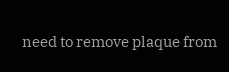need to remove plaque from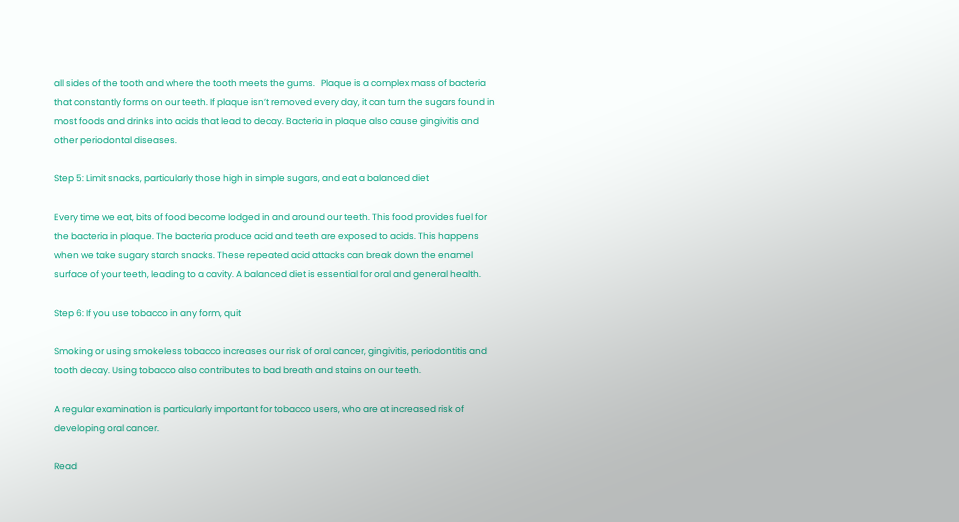all sides of the tooth and where the tooth meets the gums.   Plaque is a complex mass of bacteria that constantly forms on our teeth. If plaque isn’t removed every day, it can turn the sugars found in most foods and drinks into acids that lead to decay. Bacteria in plaque also cause gingivitis and other periodontal diseases.

Step 5: Limit snacks, particularly those high in simple sugars, and eat a balanced diet

Every time we eat, bits of food become lodged in and around our teeth. This food provides fuel for the bacteria in plaque. The bacteria produce acid and teeth are exposed to acids. This happens when we take sugary starch snacks. These repeated acid attacks can break down the enamel surface of your teeth, leading to a cavity. A balanced diet is essential for oral and general health.

Step 6: If you use tobacco in any form, quit

Smoking or using smokeless tobacco increases our risk of oral cancer, gingivitis, periodontitis and tooth decay. Using tobacco also contributes to bad breath and stains on our teeth.

A regular examination is particularly important for tobacco users, who are at increased risk of developing oral cancer.

Read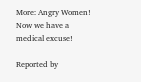More: Angry Women! Now we have a medical excuse!

Reported by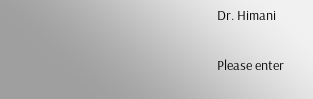Dr. Himani


Please enter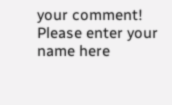your comment!
Please enter your name here